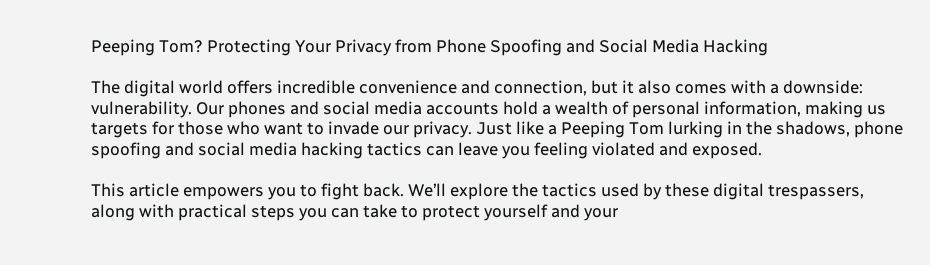Peeping Tom? Protecting Your Privacy from Phone Spoofing and Social Media Hacking

The digital world offers incredible convenience and connection, but it also comes with a downside: vulnerability. Our phones and social media accounts hold a wealth of personal information, making us targets for those who want to invade our privacy. Just like a Peeping Tom lurking in the shadows, phone spoofing and social media hacking tactics can leave you feeling violated and exposed.

This article empowers you to fight back. We’ll explore the tactics used by these digital trespassers, along with practical steps you can take to protect yourself and your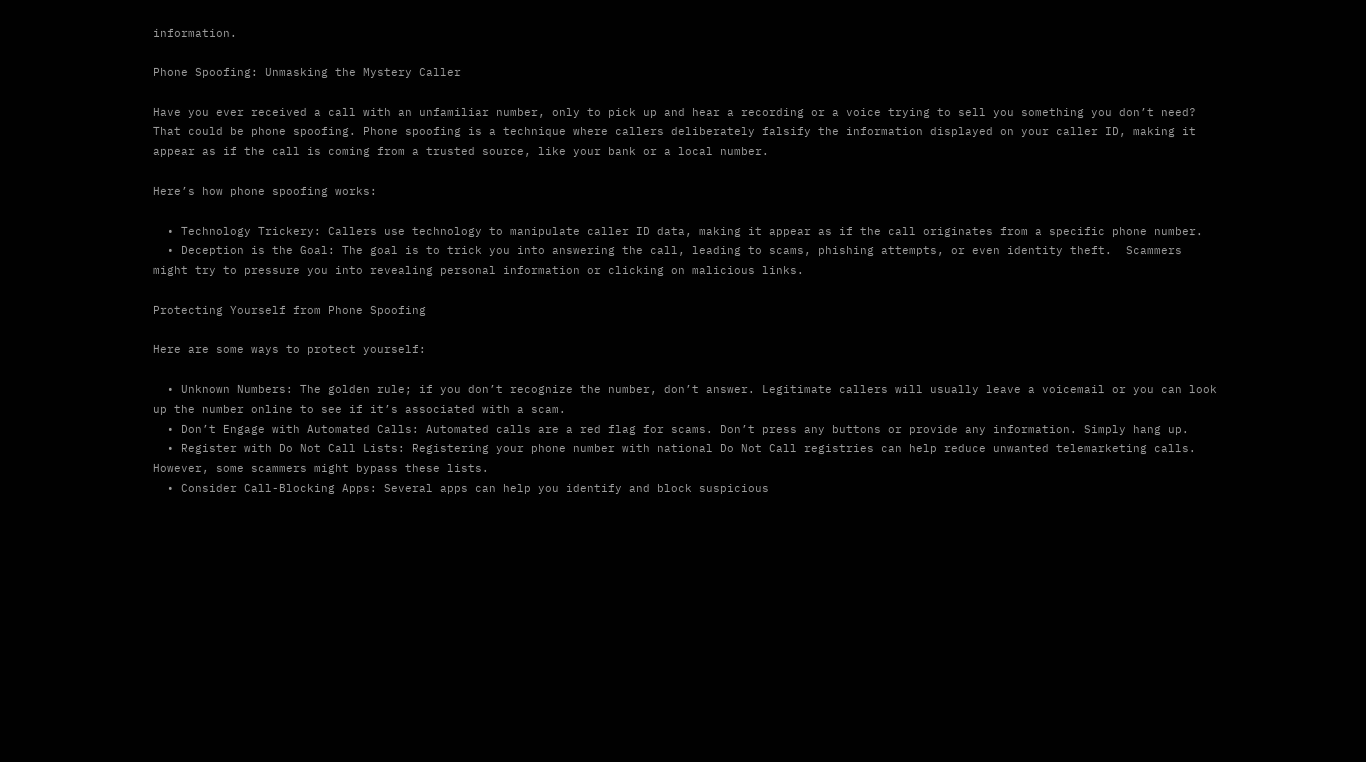information.

Phone Spoofing: Unmasking the Mystery Caller

Have you ever received a call with an unfamiliar number, only to pick up and hear a recording or a voice trying to sell you something you don’t need? That could be phone spoofing. Phone spoofing is a technique where callers deliberately falsify the information displayed on your caller ID, making it appear as if the call is coming from a trusted source, like your bank or a local number.

Here’s how phone spoofing works:

  • Technology Trickery: Callers use technology to manipulate caller ID data, making it appear as if the call originates from a specific phone number.
  • Deception is the Goal: The goal is to trick you into answering the call, leading to scams, phishing attempts, or even identity theft.  Scammers might try to pressure you into revealing personal information or clicking on malicious links.

Protecting Yourself from Phone Spoofing

Here are some ways to protect yourself:

  • Unknown Numbers: The golden rule; if you don’t recognize the number, don’t answer. Legitimate callers will usually leave a voicemail or you can look up the number online to see if it’s associated with a scam.
  • Don’t Engage with Automated Calls: Automated calls are a red flag for scams. Don’t press any buttons or provide any information. Simply hang up.
  • Register with Do Not Call Lists: Registering your phone number with national Do Not Call registries can help reduce unwanted telemarketing calls. However, some scammers might bypass these lists.
  • Consider Call-Blocking Apps: Several apps can help you identify and block suspicious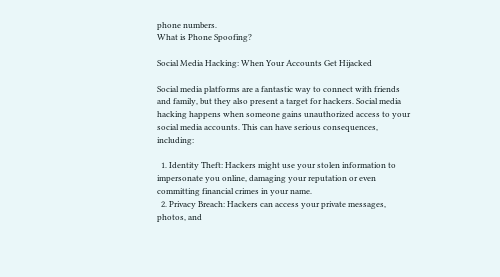phone numbers.
What is Phone Spoofing?

Social Media Hacking: When Your Accounts Get Hijacked

Social media platforms are a fantastic way to connect with friends and family, but they also present a target for hackers. Social media hacking happens when someone gains unauthorized access to your social media accounts. This can have serious consequences, including:

  1. Identity Theft: Hackers might use your stolen information to impersonate you online, damaging your reputation or even committing financial crimes in your name.
  2. Privacy Breach: Hackers can access your private messages, photos, and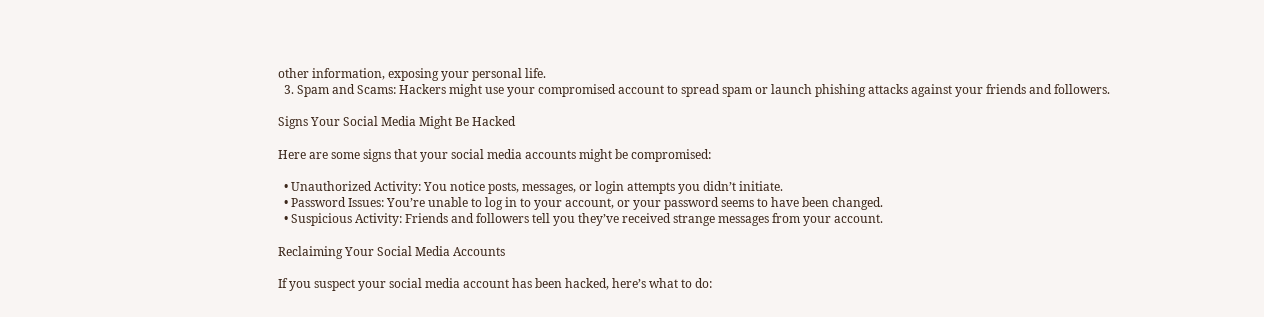other information, exposing your personal life.
  3. Spam and Scams: Hackers might use your compromised account to spread spam or launch phishing attacks against your friends and followers.

Signs Your Social Media Might Be Hacked

Here are some signs that your social media accounts might be compromised:

  • Unauthorized Activity: You notice posts, messages, or login attempts you didn’t initiate.
  • Password Issues: You’re unable to log in to your account, or your password seems to have been changed.
  • Suspicious Activity: Friends and followers tell you they’ve received strange messages from your account.

Reclaiming Your Social Media Accounts

If you suspect your social media account has been hacked, here’s what to do: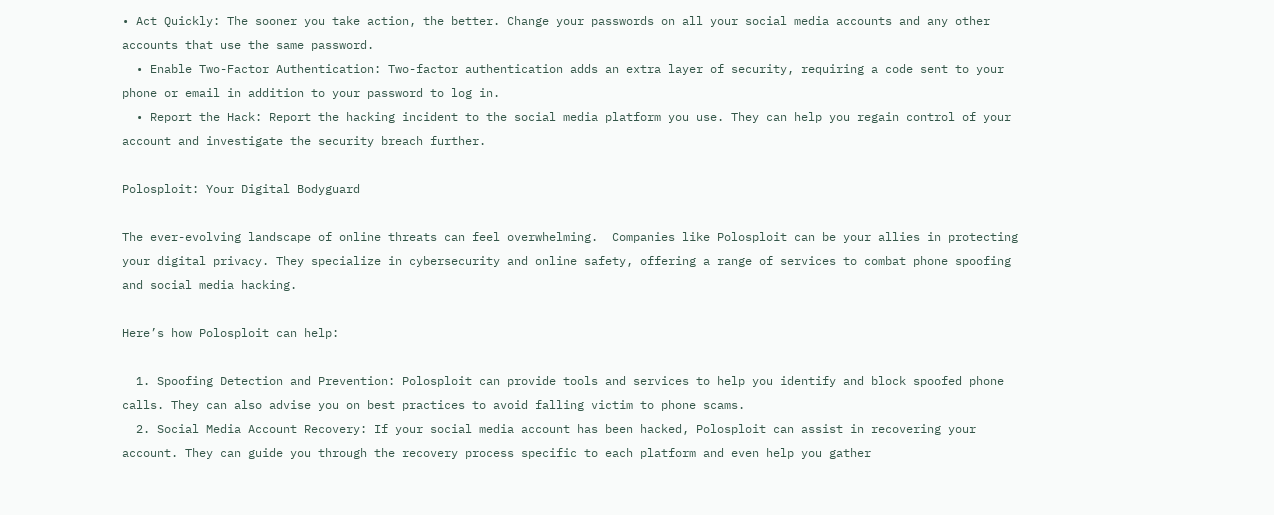• Act Quickly: The sooner you take action, the better. Change your passwords on all your social media accounts and any other accounts that use the same password.
  • Enable Two-Factor Authentication: Two-factor authentication adds an extra layer of security, requiring a code sent to your phone or email in addition to your password to log in.
  • Report the Hack: Report the hacking incident to the social media platform you use. They can help you regain control of your account and investigate the security breach further.

Polosploit: Your Digital Bodyguard

The ever-evolving landscape of online threats can feel overwhelming.  Companies like Polosploit can be your allies in protecting your digital privacy. They specialize in cybersecurity and online safety, offering a range of services to combat phone spoofing and social media hacking.

Here’s how Polosploit can help:

  1. Spoofing Detection and Prevention: Polosploit can provide tools and services to help you identify and block spoofed phone calls. They can also advise you on best practices to avoid falling victim to phone scams.
  2. Social Media Account Recovery: If your social media account has been hacked, Polosploit can assist in recovering your account. They can guide you through the recovery process specific to each platform and even help you gather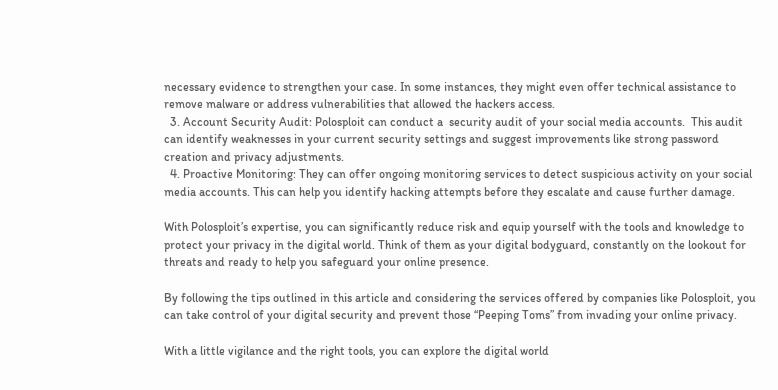necessary evidence to strengthen your case. In some instances, they might even offer technical assistance to remove malware or address vulnerabilities that allowed the hackers access.
  3. Account Security Audit: Polosploit can conduct a  security audit of your social media accounts.  This audit can identify weaknesses in your current security settings and suggest improvements like strong password creation and privacy adjustments.
  4. Proactive Monitoring: They can offer ongoing monitoring services to detect suspicious activity on your social media accounts. This can help you identify hacking attempts before they escalate and cause further damage.

With Polosploit’s expertise, you can significantly reduce risk and equip yourself with the tools and knowledge to protect your privacy in the digital world. Think of them as your digital bodyguard, constantly on the lookout for threats and ready to help you safeguard your online presence.

By following the tips outlined in this article and considering the services offered by companies like Polosploit, you can take control of your digital security and prevent those “Peeping Toms” from invading your online privacy.

With a little vigilance and the right tools, you can explore the digital world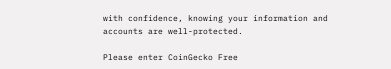with confidence, knowing your information and accounts are well-protected.

Please enter CoinGecko Free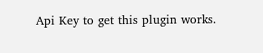Api Key to get this plugin works.